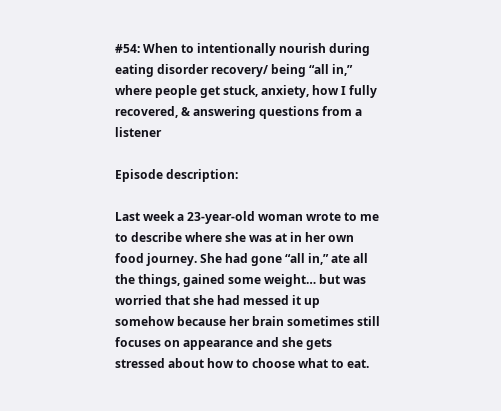#54: When to intentionally nourish during eating disorder recovery/ being “all in,” where people get stuck, anxiety, how I fully recovered, & answering questions from a listener

Episode description:

Last week a 23-year-old woman wrote to me to describe where she was at in her own food journey. She had gone “all in,” ate all the things, gained some weight… but was worried that she had messed it up somehow because her brain sometimes still focuses on appearance and she gets stressed about how to choose what to eat.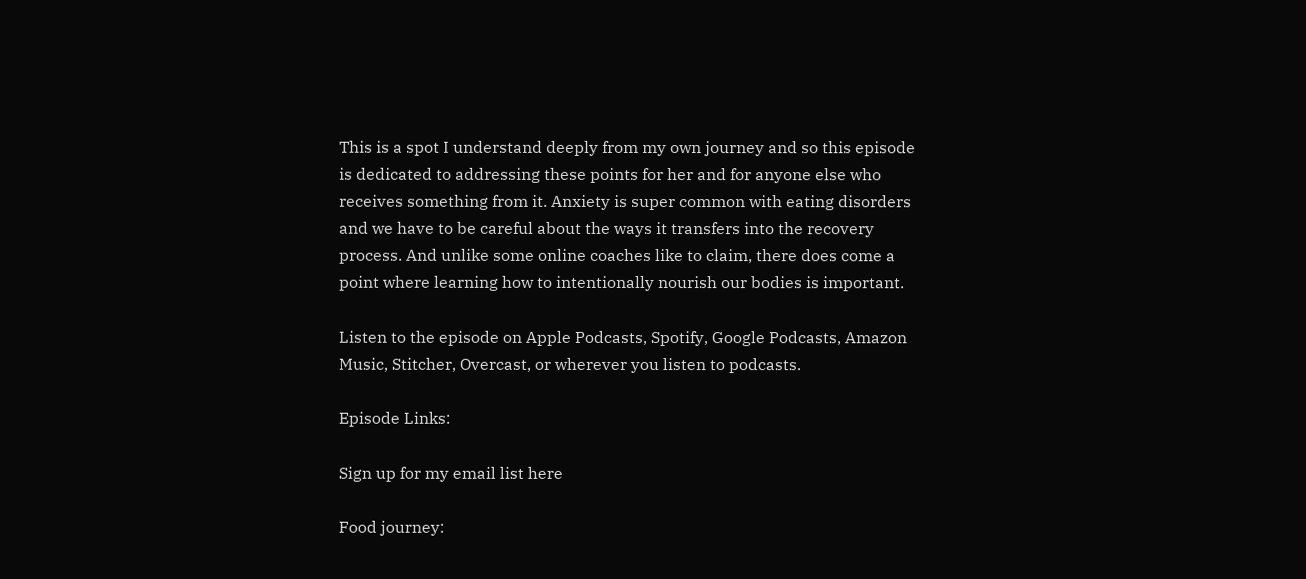This is a spot I understand deeply from my own journey and so this episode is dedicated to addressing these points for her and for anyone else who receives something from it. Anxiety is super common with eating disorders and we have to be careful about the ways it transfers into the recovery process. And unlike some online coaches like to claim, there does come a point where learning how to intentionally nourish our bodies is important.

Listen to the episode on Apple Podcasts, Spotify, Google Podcasts, Amazon Music, Stitcher, Overcast, or wherever you listen to podcasts.

Episode Links:

Sign up for my email list here

Food journey: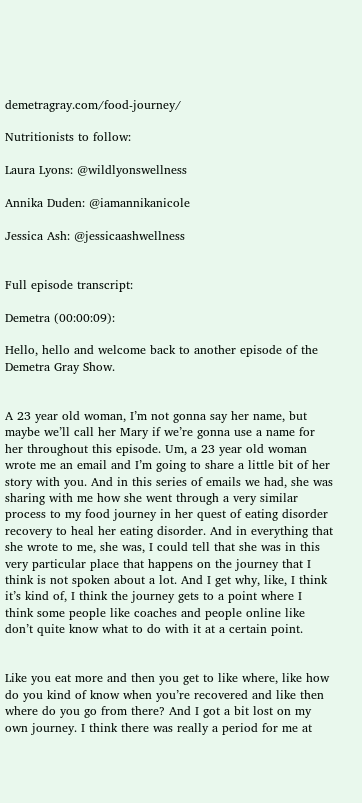demetragray.com/food-journey/

Nutritionists to follow:

Laura Lyons: @wildlyonswellness

Annika Duden: @iamannikanicole

Jessica Ash: @jessicaashwellness


Full episode transcript:

Demetra (00:00:09):

Hello, hello and welcome back to another episode of the Demetra Gray Show.


A 23 year old woman, I’m not gonna say her name, but maybe we’ll call her Mary if we’re gonna use a name for her throughout this episode. Um, a 23 year old woman wrote me an email and I’m going to share a little bit of her story with you. And in this series of emails we had, she was sharing with me how she went through a very similar process to my food journey in her quest of eating disorder recovery to heal her eating disorder. And in everything that she wrote to me, she was, I could tell that she was in this very particular place that happens on the journey that I think is not spoken about a lot. And I get why, like, I think it’s kind of, I think the journey gets to a point where I think some people like coaches and people online like don’t quite know what to do with it at a certain point.


Like you eat more and then you get to like where, like how do you kind of know when you’re recovered and like then where do you go from there? And I got a bit lost on my own journey. I think there was really a period for me at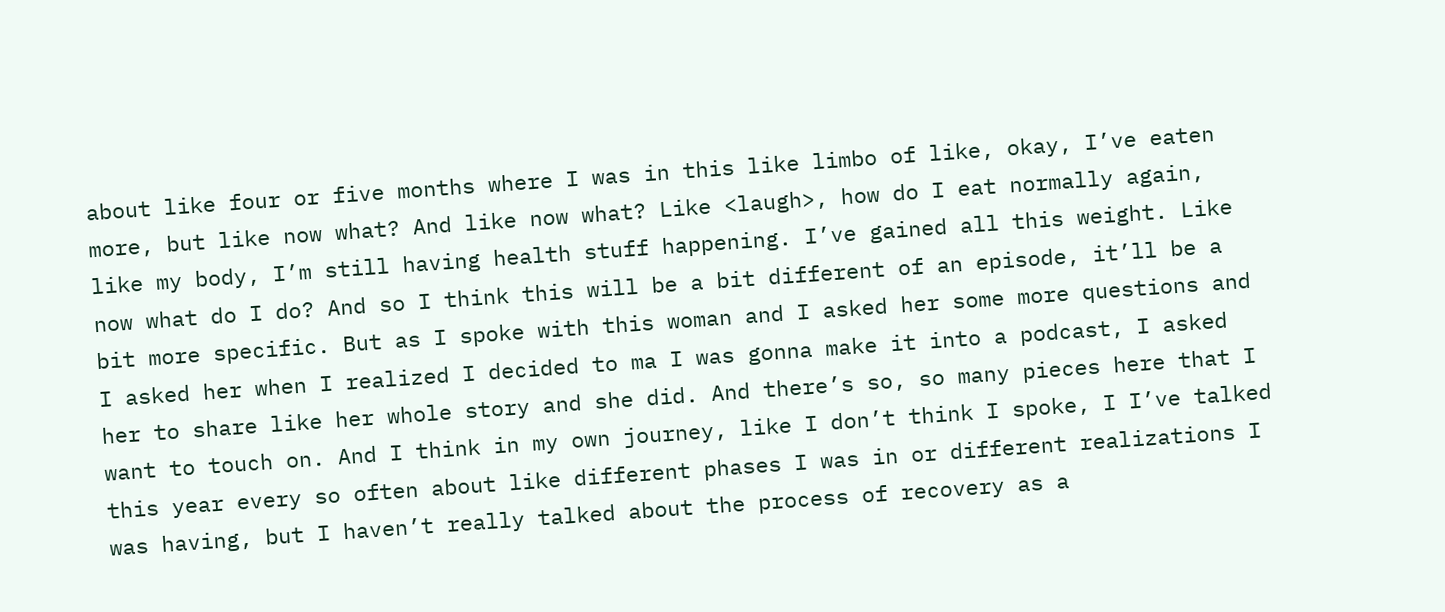about like four or five months where I was in this like limbo of like, okay, I’ve eaten more, but like now what? And like now what? Like <laugh>, how do I eat normally again, like my body, I’m still having health stuff happening. I’ve gained all this weight. Like now what do I do? And so I think this will be a bit different of an episode, it’ll be a bit more specific. But as I spoke with this woman and I asked her some more questions and I asked her when I realized I decided to ma I was gonna make it into a podcast, I asked her to share like her whole story and she did. And there’s so, so many pieces here that I want to touch on. And I think in my own journey, like I don’t think I spoke, I I’ve talked this year every so often about like different phases I was in or different realizations I was having, but I haven’t really talked about the process of recovery as a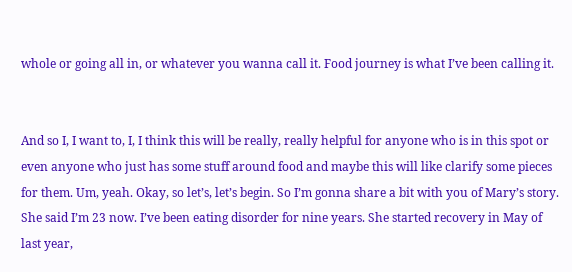whole or going all in, or whatever you wanna call it. Food journey is what I’ve been calling it.


And so I, I want to, I, I think this will be really, really helpful for anyone who is in this spot or even anyone who just has some stuff around food and maybe this will like clarify some pieces for them. Um, yeah. Okay, so let’s, let’s begin. So I’m gonna share a bit with you of Mary’s story. She said I’m 23 now. I’ve been eating disorder for nine years. She started recovery in May of last year,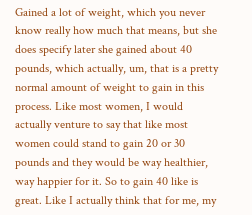Gained a lot of weight, which you never know really how much that means, but she does specify later she gained about 40 pounds, which actually, um, that is a pretty normal amount of weight to gain in this process. Like most women, I would actually venture to say that like most women could stand to gain 20 or 30 pounds and they would be way healthier, way happier for it. So to gain 40 like is great. Like I actually think that for me, my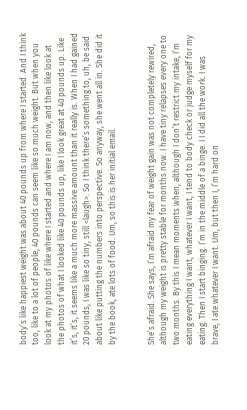body’s like happiest weight was about 40 pounds up from where I started. And I think too, like to a lot of people, 40 pounds can seem like so much weight. But when you look at my photos of like where I started and where I am now, and then like look at the photos of what I looked like 40 pounds up, like I look great at 40 pounds up. Like it’s, it’s, it seems like a much more massive amount than it really is. When I had gained 20 pounds, I was like so tiny, still <laugh>. So I think there’s something to, uh, be said about like putting the numbers into perspective. So anyway, she went all in. She did it by the book, ate lots of food. Um, so this is her initial email.


She’s afraid. She says, I’m afraid my fear of weight gain was not completely rewired, although my weight is pretty stable for months now. I have tiny relapses every one to two months. By this I mean moments when, although I don’t restrict my intake, I’m eating everything I want, whatever I want, I tend to body check or judge myself for my eating. Then I start binging. I’m in the middle of a binge. I I did all the work. I was brave, I ate whatever I want. Um, but then I, I’m hard on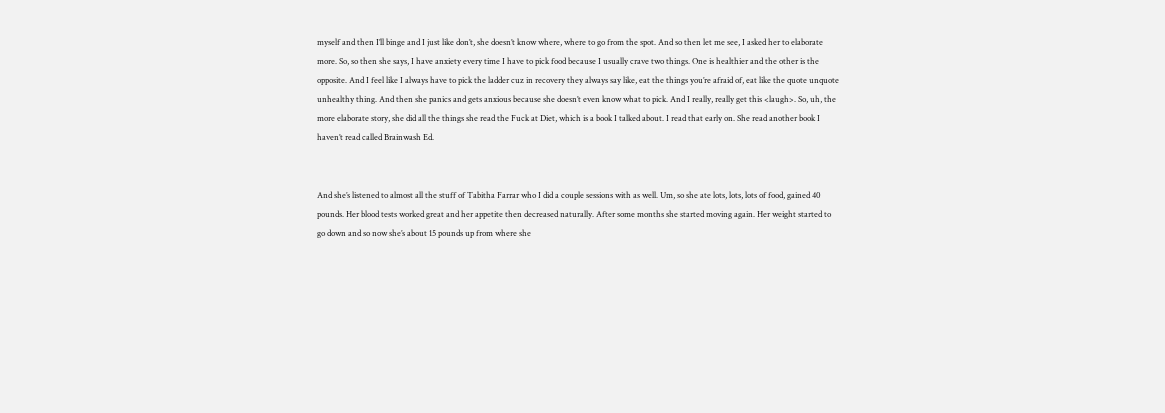myself and then I’ll binge and I just like don’t, she doesn’t know where, where to go from the spot. And so then let me see, I asked her to elaborate more. So, so then she says, I have anxiety every time I have to pick food because I usually crave two things. One is healthier and the other is the opposite. And I feel like I always have to pick the ladder cuz in recovery they always say like, eat the things you’re afraid of, eat like the quote unquote unhealthy thing. And then she panics and gets anxious because she doesn’t even know what to pick. And I really, really get this <laugh>. So, uh, the more elaborate story, she did all the things she read the Fuck at Diet, which is a book I talked about. I read that early on. She read another book I haven’t read called Brainwash Ed.


And she’s listened to almost all the stuff of Tabitha Farrar who I did a couple sessions with as well. Um, so she ate lots, lots, lots of food, gained 40 pounds. Her blood tests worked great and her appetite then decreased naturally. After some months she started moving again. Her weight started to go down and so now she’s about 15 pounds up from where she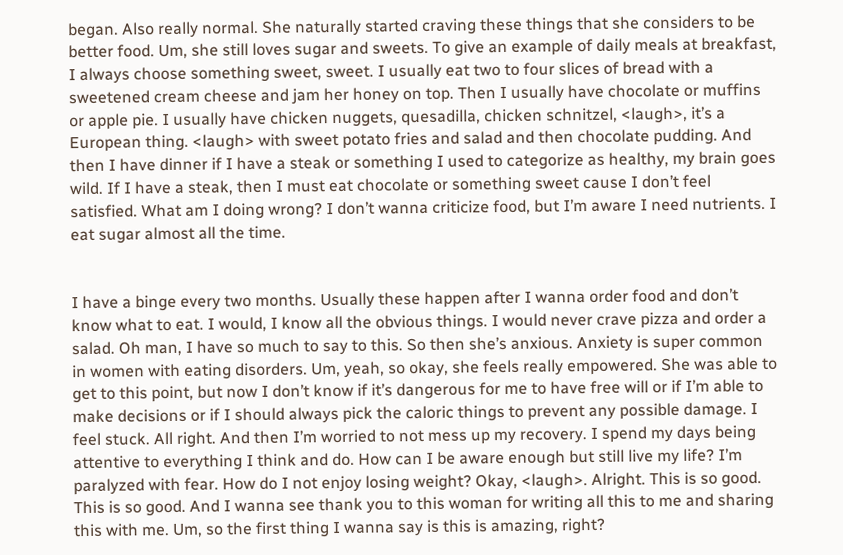began. Also really normal. She naturally started craving these things that she considers to be better food. Um, she still loves sugar and sweets. To give an example of daily meals at breakfast, I always choose something sweet, sweet. I usually eat two to four slices of bread with a sweetened cream cheese and jam her honey on top. Then I usually have chocolate or muffins or apple pie. I usually have chicken nuggets, quesadilla, chicken schnitzel, <laugh>, it’s a European thing. <laugh> with sweet potato fries and salad and then chocolate pudding. And then I have dinner if I have a steak or something I used to categorize as healthy, my brain goes wild. If I have a steak, then I must eat chocolate or something sweet cause I don’t feel satisfied. What am I doing wrong? I don’t wanna criticize food, but I’m aware I need nutrients. I eat sugar almost all the time.


I have a binge every two months. Usually these happen after I wanna order food and don’t know what to eat. I would, I know all the obvious things. I would never crave pizza and order a salad. Oh man, I have so much to say to this. So then she’s anxious. Anxiety is super common in women with eating disorders. Um, yeah, so okay, she feels really empowered. She was able to get to this point, but now I don’t know if it’s dangerous for me to have free will or if I’m able to make decisions or if I should always pick the caloric things to prevent any possible damage. I feel stuck. All right. And then I’m worried to not mess up my recovery. I spend my days being attentive to everything I think and do. How can I be aware enough but still live my life? I’m paralyzed with fear. How do I not enjoy losing weight? Okay, <laugh>. Alright. This is so good. This is so good. And I wanna see thank you to this woman for writing all this to me and sharing this with me. Um, so the first thing I wanna say is this is amazing, right?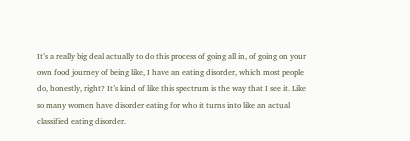It’s a really big deal actually to do this process of going all in, of going on your own food journey of being like, I have an eating disorder, which most people do, honestly, right? It’s kind of like this spectrum is the way that I see it. Like so many women have disorder eating for who it turns into like an actual classified eating disorder.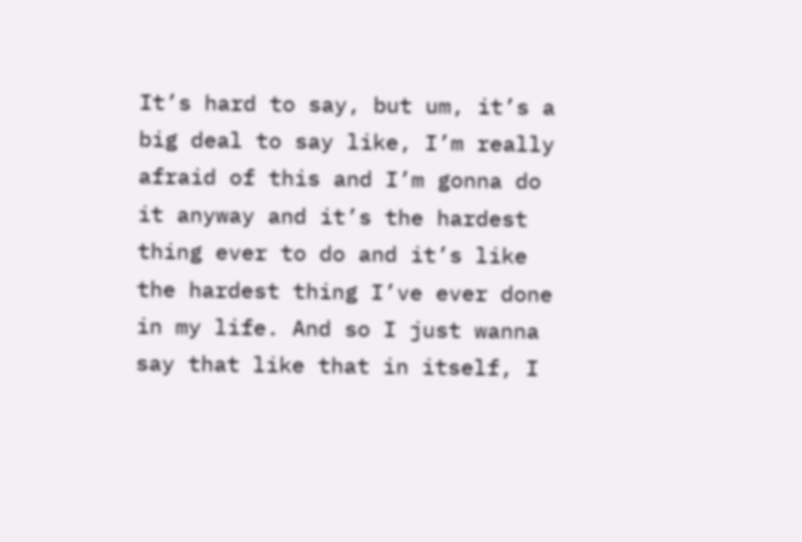It’s hard to say, but um, it’s a big deal to say like, I’m really afraid of this and I’m gonna do it anyway and it’s the hardest thing ever to do and it’s like the hardest thing I’ve ever done in my life. And so I just wanna say that like that in itself, I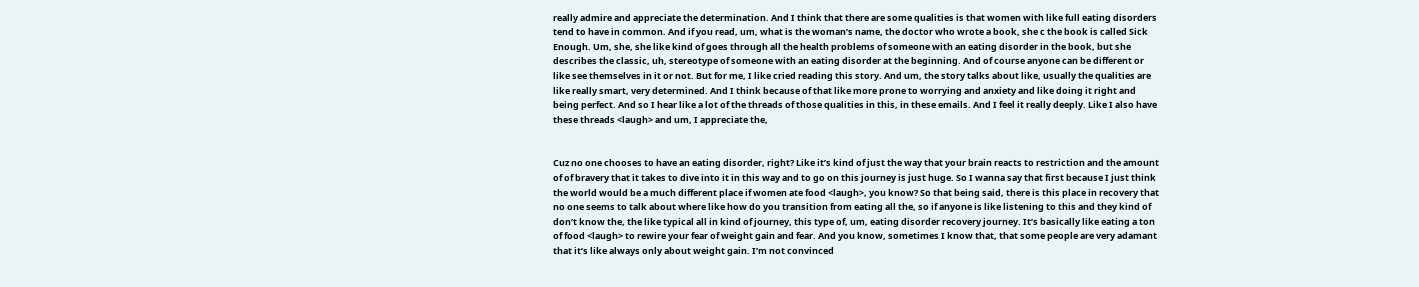really admire and appreciate the determination. And I think that there are some qualities is that women with like full eating disorders tend to have in common. And if you read, um, what is the woman’s name, the doctor who wrote a book, she c the book is called Sick Enough. Um, she, she like kind of goes through all the health problems of someone with an eating disorder in the book, but she describes the classic, uh, stereotype of someone with an eating disorder at the beginning. And of course anyone can be different or like see themselves in it or not. But for me, I like cried reading this story. And um, the story talks about like, usually the qualities are like really smart, very determined. And I think because of that like more prone to worrying and anxiety and like doing it right and being perfect. And so I hear like a lot of the threads of those qualities in this, in these emails. And I feel it really deeply. Like I also have these threads <laugh> and um, I appreciate the,


Cuz no one chooses to have an eating disorder, right? Like it’s kind of just the way that your brain reacts to restriction and the amount of of bravery that it takes to dive into it in this way and to go on this journey is just huge. So I wanna say that first because I just think the world would be a much different place if women ate food <laugh>, you know? So that being said, there is this place in recovery that no one seems to talk about where like how do you transition from eating all the, so if anyone is like listening to this and they kind of don’t know the, the like typical all in kind of journey, this type of, um, eating disorder recovery journey. It’s basically like eating a ton of food <laugh> to rewire your fear of weight gain and fear. And you know, sometimes I know that, that some people are very adamant that it’s like always only about weight gain. I’m not convinced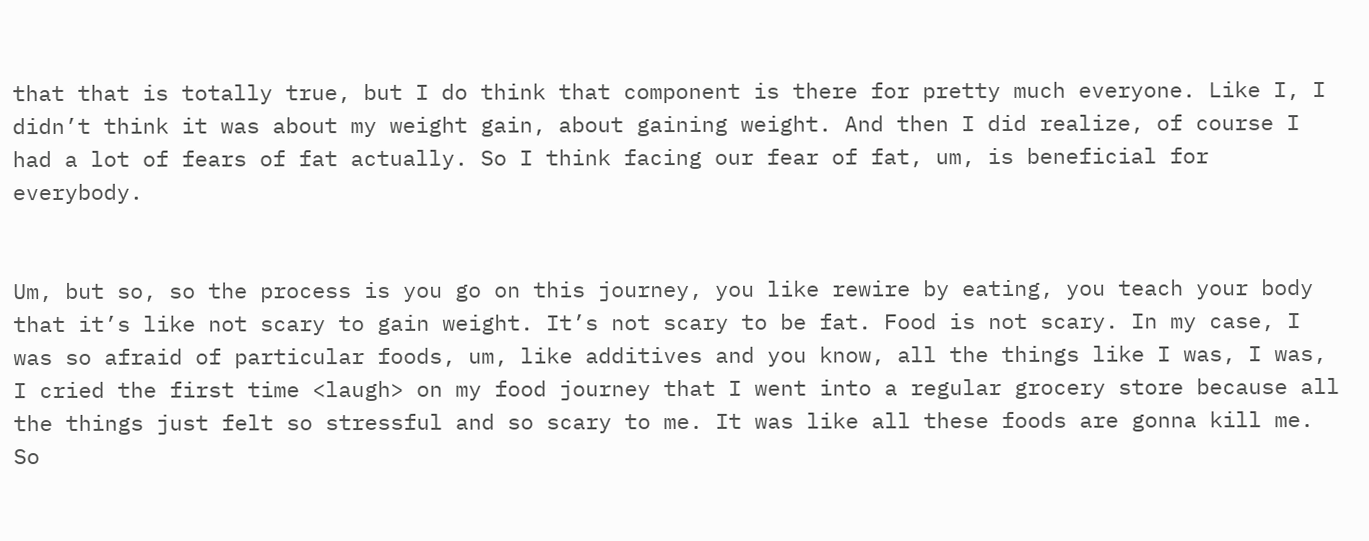that that is totally true, but I do think that component is there for pretty much everyone. Like I, I didn’t think it was about my weight gain, about gaining weight. And then I did realize, of course I had a lot of fears of fat actually. So I think facing our fear of fat, um, is beneficial for everybody.


Um, but so, so the process is you go on this journey, you like rewire by eating, you teach your body that it’s like not scary to gain weight. It’s not scary to be fat. Food is not scary. In my case, I was so afraid of particular foods, um, like additives and you know, all the things like I was, I was, I cried the first time <laugh> on my food journey that I went into a regular grocery store because all the things just felt so stressful and so scary to me. It was like all these foods are gonna kill me. So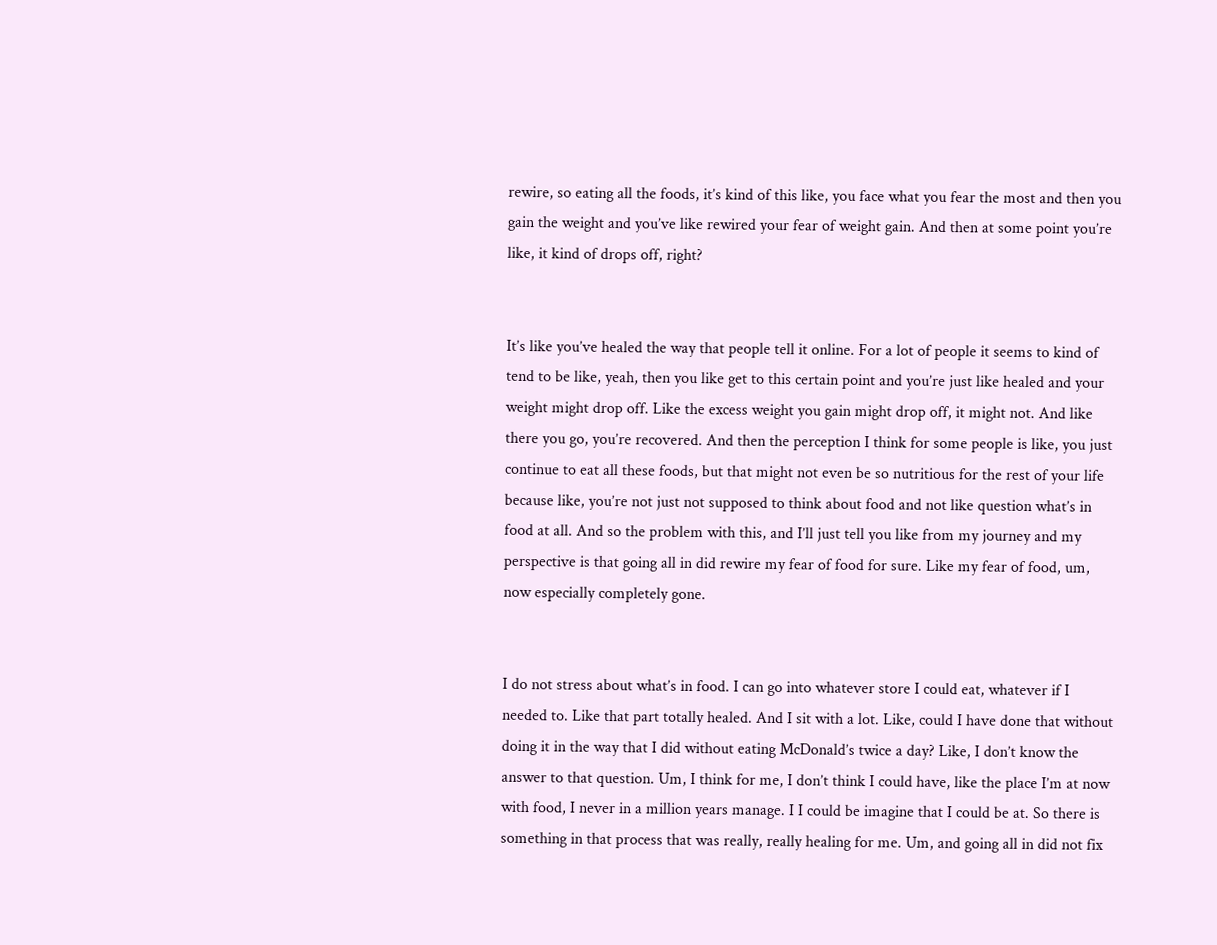rewire, so eating all the foods, it’s kind of this like, you face what you fear the most and then you gain the weight and you’ve like rewired your fear of weight gain. And then at some point you’re like, it kind of drops off, right?


It’s like you’ve healed the way that people tell it online. For a lot of people it seems to kind of tend to be like, yeah, then you like get to this certain point and you’re just like healed and your weight might drop off. Like the excess weight you gain might drop off, it might not. And like there you go, you’re recovered. And then the perception I think for some people is like, you just continue to eat all these foods, but that might not even be so nutritious for the rest of your life because like, you’re not just not supposed to think about food and not like question what’s in food at all. And so the problem with this, and I’ll just tell you like from my journey and my perspective is that going all in did rewire my fear of food for sure. Like my fear of food, um, now especially completely gone.


I do not stress about what’s in food. I can go into whatever store I could eat, whatever if I needed to. Like that part totally healed. And I sit with a lot. Like, could I have done that without doing it in the way that I did without eating McDonald’s twice a day? Like, I don’t know the answer to that question. Um, I think for me, I don’t think I could have, like the place I’m at now with food, I never in a million years manage. I I could be imagine that I could be at. So there is something in that process that was really, really healing for me. Um, and going all in did not fix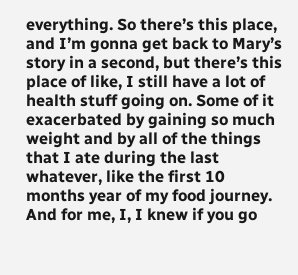everything. So there’s this place, and I’m gonna get back to Mary’s story in a second, but there’s this place of like, I still have a lot of health stuff going on. Some of it exacerbated by gaining so much weight and by all of the things that I ate during the last whatever, like the first 10 months year of my food journey. And for me, I, I knew if you go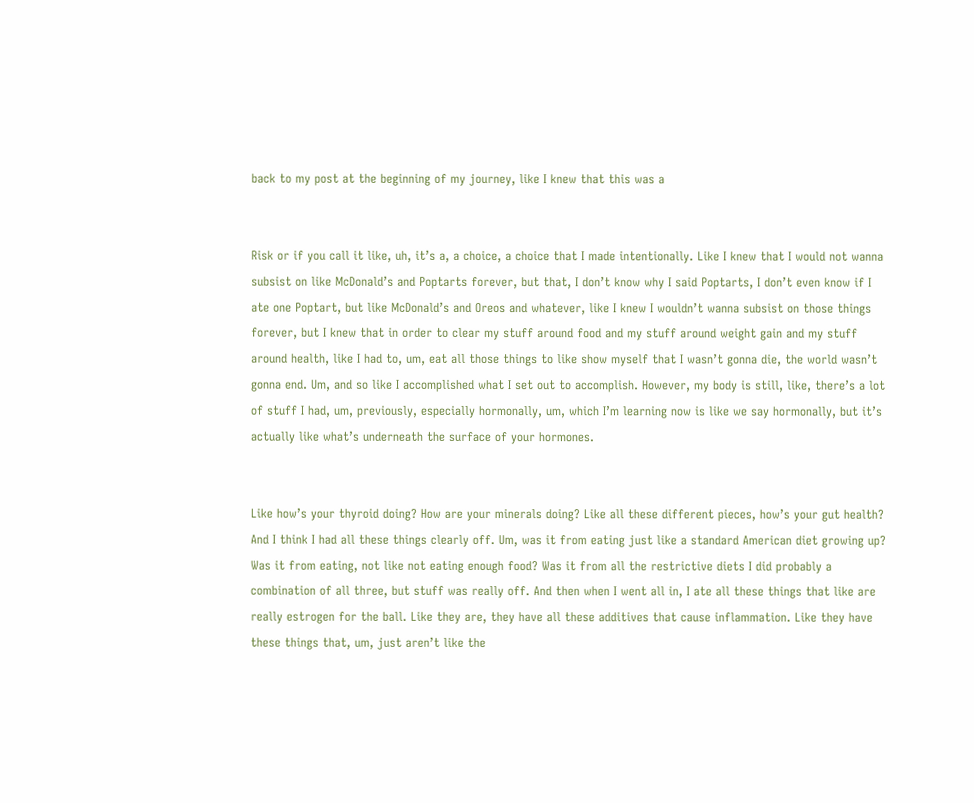back to my post at the beginning of my journey, like I knew that this was a


Risk or if you call it like, uh, it’s a, a choice, a choice that I made intentionally. Like I knew that I would not wanna subsist on like McDonald’s and Poptarts forever, but that, I don’t know why I said Poptarts, I don’t even know if I ate one Poptart, but like McDonald’s and Oreos and whatever, like I knew I wouldn’t wanna subsist on those things forever, but I knew that in order to clear my stuff around food and my stuff around weight gain and my stuff around health, like I had to, um, eat all those things to like show myself that I wasn’t gonna die, the world wasn’t gonna end. Um, and so like I accomplished what I set out to accomplish. However, my body is still, like, there’s a lot of stuff I had, um, previously, especially hormonally, um, which I’m learning now is like we say hormonally, but it’s actually like what’s underneath the surface of your hormones.


Like how’s your thyroid doing? How are your minerals doing? Like all these different pieces, how’s your gut health? And I think I had all these things clearly off. Um, was it from eating just like a standard American diet growing up? Was it from eating, not like not eating enough food? Was it from all the restrictive diets I did probably a combination of all three, but stuff was really off. And then when I went all in, I ate all these things that like are really estrogen for the ball. Like they are, they have all these additives that cause inflammation. Like they have these things that, um, just aren’t like the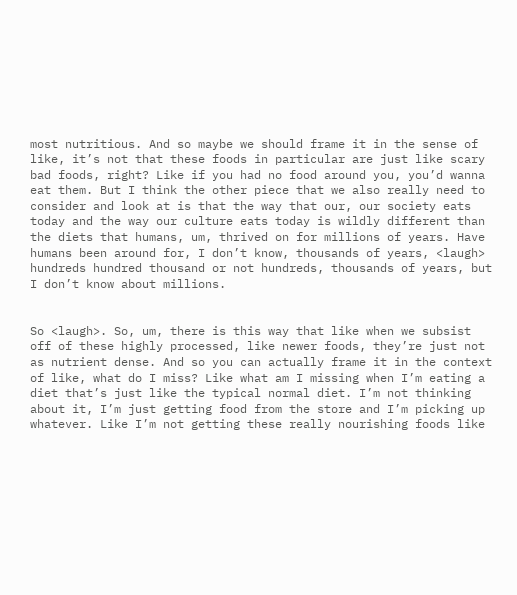most nutritious. And so maybe we should frame it in the sense of like, it’s not that these foods in particular are just like scary bad foods, right? Like if you had no food around you, you’d wanna eat them. But I think the other piece that we also really need to consider and look at is that the way that our, our society eats today and the way our culture eats today is wildly different than the diets that humans, um, thrived on for millions of years. Have humans been around for, I don’t know, thousands of years, <laugh> hundreds hundred thousand or not hundreds, thousands of years, but I don’t know about millions.


So <laugh>. So, um, there is this way that like when we subsist off of these highly processed, like newer foods, they’re just not as nutrient dense. And so you can actually frame it in the context of like, what do I miss? Like what am I missing when I’m eating a diet that’s just like the typical normal diet. I’m not thinking about it, I’m just getting food from the store and I’m picking up whatever. Like I’m not getting these really nourishing foods like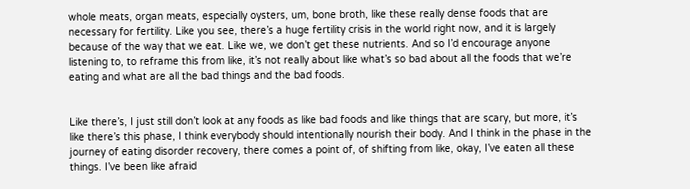whole meats, organ meats, especially oysters, um, bone broth, like these really dense foods that are necessary for fertility. Like you see, there’s a huge fertility crisis in the world right now, and it is largely because of the way that we eat. Like we, we don’t get these nutrients. And so I’d encourage anyone listening to, to reframe this from like, it’s not really about like what’s so bad about all the foods that we’re eating and what are all the bad things and the bad foods.


Like there’s, I just still don’t look at any foods as like bad foods and like things that are scary, but more, it’s like there’s this phase, I think everybody should intentionally nourish their body. And I think in the phase in the journey of eating disorder recovery, there comes a point of, of shifting from like, okay, I’ve eaten all these things. I’ve been like afraid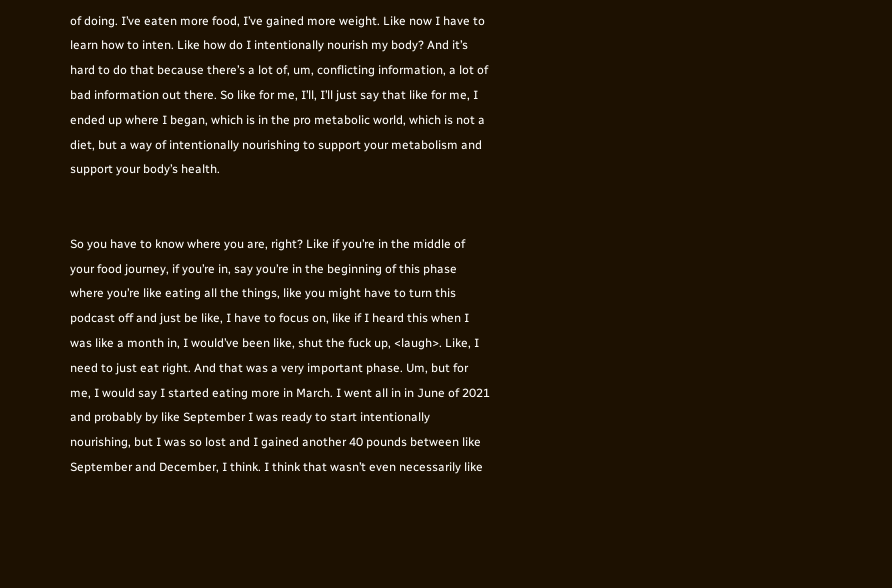of doing. I’ve eaten more food, I’ve gained more weight. Like now I have to learn how to inten. Like how do I intentionally nourish my body? And it’s hard to do that because there’s a lot of, um, conflicting information, a lot of bad information out there. So like for me, I’ll, I’ll just say that like for me, I ended up where I began, which is in the pro metabolic world, which is not a diet, but a way of intentionally nourishing to support your metabolism and support your body’s health.


So you have to know where you are, right? Like if you’re in the middle of your food journey, if you’re in, say you’re in the beginning of this phase where you’re like eating all the things, like you might have to turn this podcast off and just be like, I have to focus on, like if I heard this when I was like a month in, I would’ve been like, shut the fuck up, <laugh>. Like, I need to just eat right. And that was a very important phase. Um, but for me, I would say I started eating more in March. I went all in in June of 2021 and probably by like September I was ready to start intentionally nourishing, but I was so lost and I gained another 40 pounds between like September and December, I think. I think that wasn’t even necessarily like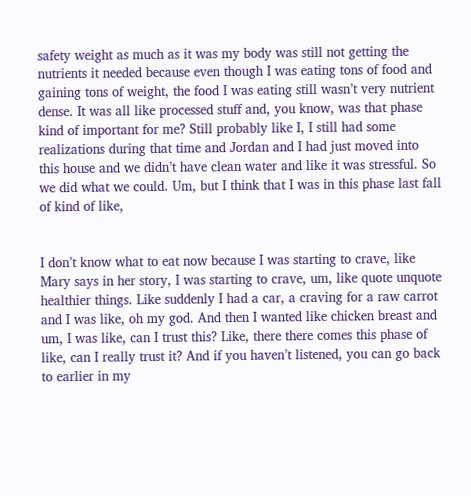safety weight as much as it was my body was still not getting the nutrients it needed because even though I was eating tons of food and gaining tons of weight, the food I was eating still wasn’t very nutrient dense. It was all like processed stuff and, you know, was that phase kind of important for me? Still probably like I, I still had some realizations during that time and Jordan and I had just moved into this house and we didn’t have clean water and like it was stressful. So we did what we could. Um, but I think that I was in this phase last fall of kind of like,


I don’t know what to eat now because I was starting to crave, like Mary says in her story, I was starting to crave, um, like quote unquote healthier things. Like suddenly I had a car, a craving for a raw carrot and I was like, oh my god. And then I wanted like chicken breast and um, I was like, can I trust this? Like, there there comes this phase of like, can I really trust it? And if you haven’t listened, you can go back to earlier in my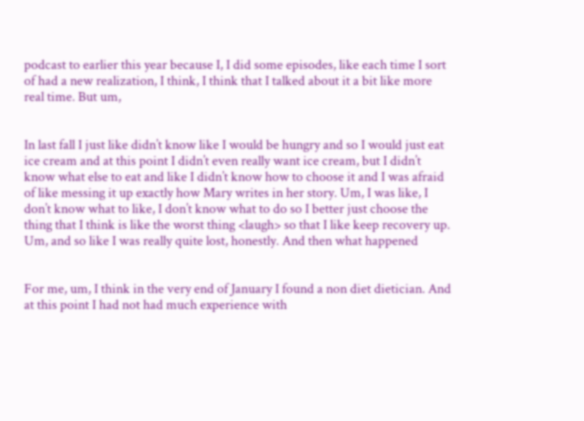podcast to earlier this year because I, I did some episodes, like each time I sort of had a new realization, I think, I think that I talked about it a bit like more real time. But um,


In last fall I just like didn’t know like I would be hungry and so I would just eat ice cream and at this point I didn’t even really want ice cream, but I didn’t know what else to eat and like I didn’t know how to choose it and I was afraid of like messing it up exactly how Mary writes in her story. Um, I was like, I don’t know what to like, I don’t know what to do so I better just choose the thing that I think is like the worst thing <laugh> so that I like keep recovery up. Um, and so like I was really quite lost, honestly. And then what happened


For me, um, I think in the very end of January I found a non diet dietician. And at this point I had not had much experience with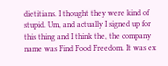dietitians. I thought they were kind of stupid. Um, and actually I signed up for this thing and I think the, the company name was Find Food Freedom. It was ex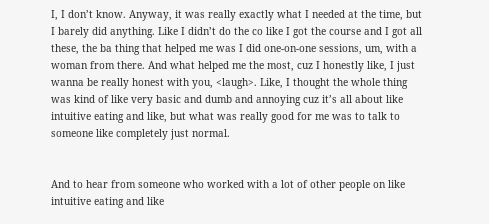I, I don’t know. Anyway, it was really exactly what I needed at the time, but I barely did anything. Like I didn’t do the co like I got the course and I got all these, the ba thing that helped me was I did one-on-one sessions, um, with a woman from there. And what helped me the most, cuz I honestly like, I just wanna be really honest with you, <laugh>. Like, I thought the whole thing was kind of like very basic and dumb and annoying cuz it’s all about like intuitive eating and like, but what was really good for me was to talk to someone like completely just normal.


And to hear from someone who worked with a lot of other people on like intuitive eating and like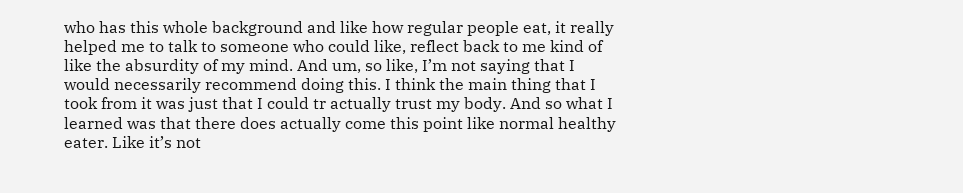who has this whole background and like how regular people eat, it really helped me to talk to someone who could like, reflect back to me kind of like the absurdity of my mind. And um, so like, I’m not saying that I would necessarily recommend doing this. I think the main thing that I took from it was just that I could tr actually trust my body. And so what I learned was that there does actually come this point like normal healthy eater. Like it’s not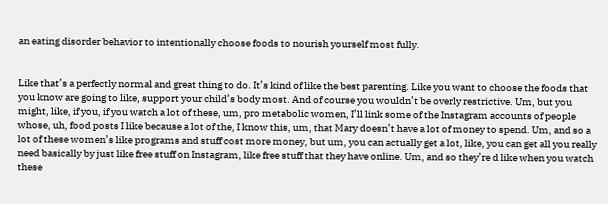an eating disorder behavior to intentionally choose foods to nourish yourself most fully.


Like that’s a perfectly normal and great thing to do. It’s kind of like the best parenting. Like you want to choose the foods that you know are going to like, support your child’s body most. And of course you wouldn’t be overly restrictive. Um, but you might, like, if you, if you watch a lot of these, um, pro metabolic women, I’ll link some of the Instagram accounts of people whose, uh, food posts I like because a lot of the, I know this, um, that Mary doesn’t have a lot of money to spend. Um, and so a lot of these women’s like programs and stuff cost more money, but um, you can actually get a lot, like, you can get all you really need basically by just like free stuff on Instagram, like free stuff that they have online. Um, and so they’re d like when you watch these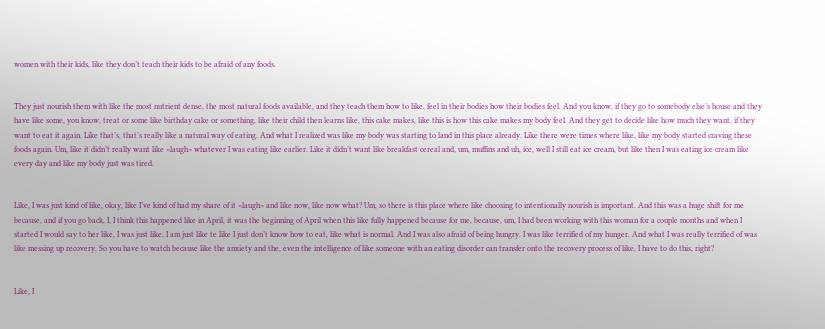women with their kids, like they don’t teach their kids to be afraid of any foods.


They just nourish them with like the most nutrient dense, the most natural foods available, and they teach them how to like, feel in their bodies how their bodies feel. And you know, if they go to somebody else’s house and they have like some, you know, treat or some like birthday cake or something, like their child then learns like, this cake makes, like this is how this cake makes my body feel. And they get to decide like how much they want, if they want to eat it again. Like that’s, that’s really like a natural way of eating. And what I realized was like my body was starting to land in this place already. Like there were times where like, like my body started craving these foods again. Um, like it didn’t really want like <laugh> whatever I was eating like earlier. Like it didn’t want like breakfast cereal and, um, muffins and uh, ice, well I still eat ice cream, but like then I was eating ice cream like every day and like my body just was tired.


Like, I was just kind of like, okay, like I’ve kind of had my share of it <laugh> and like now, like now what? Um, so there is this place where like choosing to intentionally nourish is important. And this was a huge shift for me because, and if you go back, I, I think this happened like in April, it was the beginning of April when this like fully happened because for me, because, um, I had been working with this woman for a couple months and when I started I would say to her like, I was just like, I am just like te like I just don’t know how to eat, like what is normal. And I was also afraid of being hungry. I was like terrified of my hunger. And what I was really terrified of was like messing up recovery. So you have to watch because like the anxiety and the, even the intelligence of like someone with an eating disorder can transfer onto the recovery process of like, I have to do this, right?


Like, I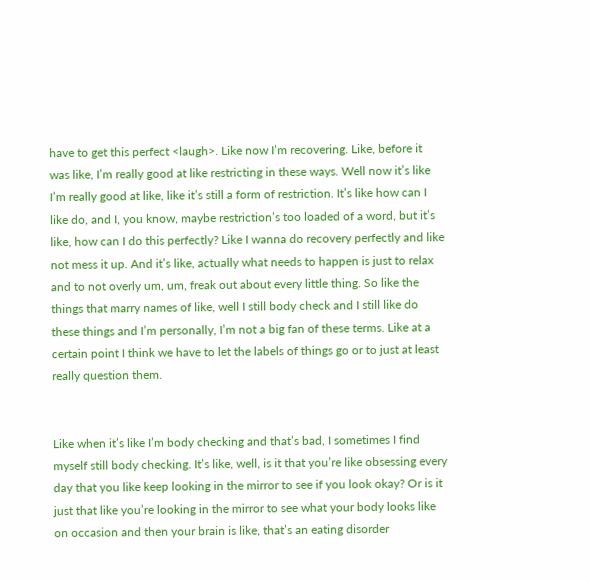have to get this perfect <laugh>. Like now I’m recovering. Like, before it was like, I’m really good at like restricting in these ways. Well now it’s like I’m really good at like, like it’s still a form of restriction. It’s like how can I like do, and I, you know, maybe restriction’s too loaded of a word, but it’s like, how can I do this perfectly? Like I wanna do recovery perfectly and like not mess it up. And it’s like, actually what needs to happen is just to relax and to not overly um, um, freak out about every little thing. So like the things that marry names of like, well I still body check and I still like do these things and I’m personally, I’m not a big fan of these terms. Like at a certain point I think we have to let the labels of things go or to just at least really question them.


Like when it’s like I’m body checking and that’s bad, I sometimes I find myself still body checking. It’s like, well, is it that you’re like obsessing every day that you like keep looking in the mirror to see if you look okay? Or is it just that like you’re looking in the mirror to see what your body looks like on occasion and then your brain is like, that’s an eating disorder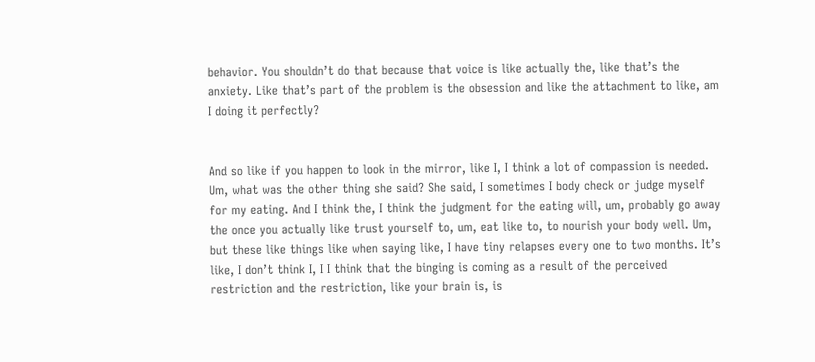behavior. You shouldn’t do that because that voice is like actually the, like that’s the anxiety. Like that’s part of the problem is the obsession and like the attachment to like, am I doing it perfectly?


And so like if you happen to look in the mirror, like I, I think a lot of compassion is needed. Um, what was the other thing she said? She said, I sometimes I body check or judge myself for my eating. And I think the, I think the judgment for the eating will, um, probably go away the once you actually like trust yourself to, um, eat like to, to nourish your body well. Um, but these like things like when saying like, I have tiny relapses every one to two months. It’s like, I don’t think I, I I think that the binging is coming as a result of the perceived restriction and the restriction, like your brain is, is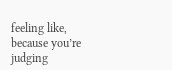feeling like, because you’re judging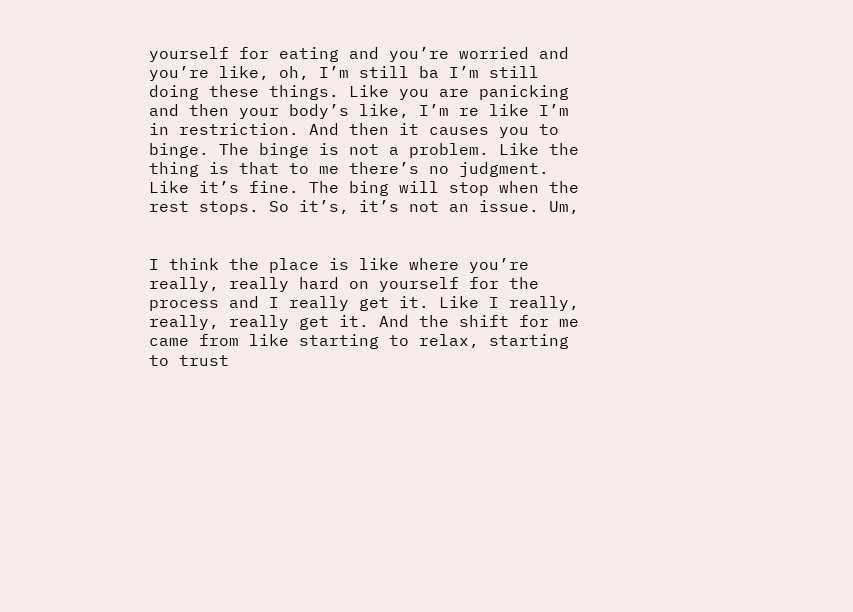yourself for eating and you’re worried and you’re like, oh, I’m still ba I’m still doing these things. Like you are panicking and then your body’s like, I’m re like I’m in restriction. And then it causes you to binge. The binge is not a problem. Like the thing is that to me there’s no judgment. Like it’s fine. The bing will stop when the rest stops. So it’s, it’s not an issue. Um,


I think the place is like where you’re really, really hard on yourself for the process and I really get it. Like I really, really, really get it. And the shift for me came from like starting to relax, starting to trust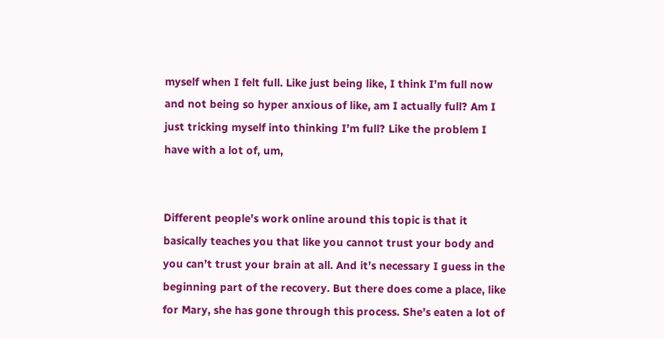myself when I felt full. Like just being like, I think I’m full now and not being so hyper anxious of like, am I actually full? Am I just tricking myself into thinking I’m full? Like the problem I have with a lot of, um,


Different people’s work online around this topic is that it basically teaches you that like you cannot trust your body and you can’t trust your brain at all. And it’s necessary I guess in the beginning part of the recovery. But there does come a place, like for Mary, she has gone through this process. She’s eaten a lot of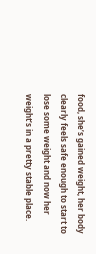food, she’s gained weight, her body clearly feels safe enough to start to lose some weight and now her weight’s in a pretty stable place.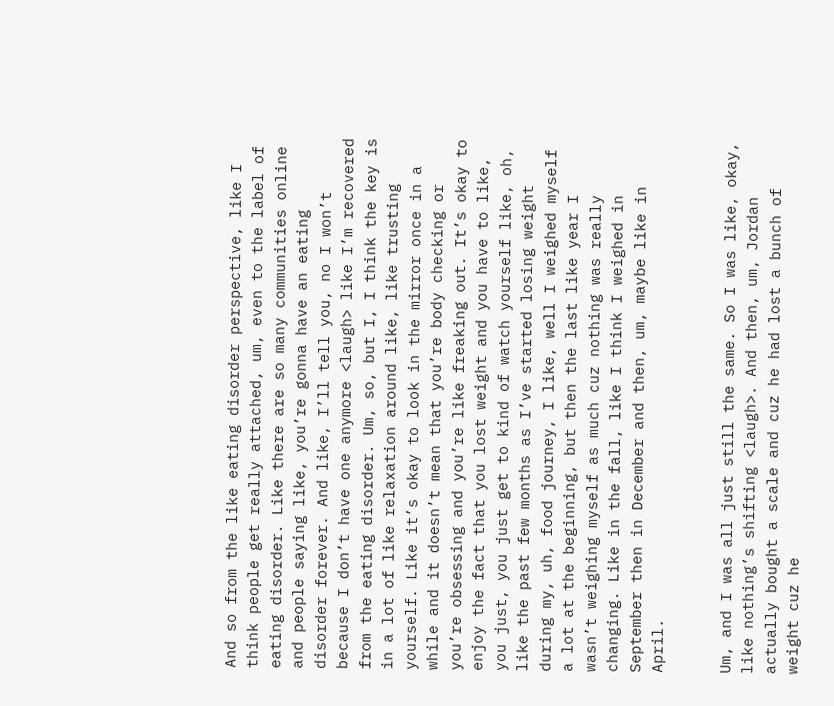And so from the like eating disorder perspective, like I think people get really attached, um, even to the label of eating disorder. Like there are so many communities online and people saying like, you’re gonna have an eating disorder forever. And like, I’ll tell you, no I won’t because I don’t have one anymore <laugh> like I’m recovered from the eating disorder. Um, so, but I, I think the key is in a lot of like relaxation around like, like trusting yourself. Like it’s okay to look in the mirror once in a while and it doesn’t mean that you’re body checking or you’re obsessing and you’re like freaking out. It’s okay to enjoy the fact that you lost weight and you have to like, you just, you just get to kind of watch yourself like, oh, like the past few months as I’ve started losing weight during my, uh, food journey, I like, well I weighed myself a lot at the beginning, but then the last like year I wasn’t weighing myself as much cuz nothing was really changing. Like in the fall, like I think I weighed in September then in December and then, um, maybe like in April.


Um, and I was all just still the same. So I was like, okay, like nothing’s shifting <laugh>. And then, um, Jordan actually bought a scale and cuz he had lost a bunch of weight cuz he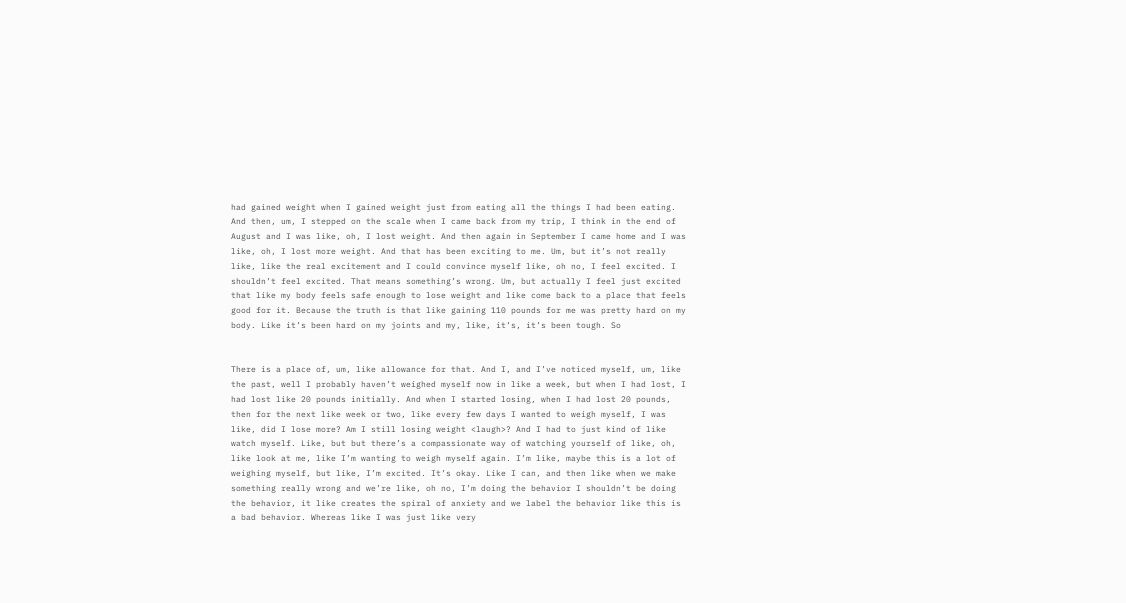had gained weight when I gained weight just from eating all the things I had been eating. And then, um, I stepped on the scale when I came back from my trip, I think in the end of August and I was like, oh, I lost weight. And then again in September I came home and I was like, oh, I lost more weight. And that has been exciting to me. Um, but it’s not really like, like the real excitement and I could convince myself like, oh no, I feel excited. I shouldn’t feel excited. That means something’s wrong. Um, but actually I feel just excited that like my body feels safe enough to lose weight and like come back to a place that feels good for it. Because the truth is that like gaining 110 pounds for me was pretty hard on my body. Like it’s been hard on my joints and my, like, it’s, it’s been tough. So


There is a place of, um, like allowance for that. And I, and I’ve noticed myself, um, like the past, well I probably haven’t weighed myself now in like a week, but when I had lost, I had lost like 20 pounds initially. And when I started losing, when I had lost 20 pounds, then for the next like week or two, like every few days I wanted to weigh myself, I was like, did I lose more? Am I still losing weight <laugh>? And I had to just kind of like watch myself. Like, but but there’s a compassionate way of watching yourself of like, oh, like look at me, like I’m wanting to weigh myself again. I’m like, maybe this is a lot of weighing myself, but like, I’m excited. It’s okay. Like I can, and then like when we make something really wrong and we’re like, oh no, I’m doing the behavior I shouldn’t be doing the behavior, it like creates the spiral of anxiety and we label the behavior like this is a bad behavior. Whereas like I was just like very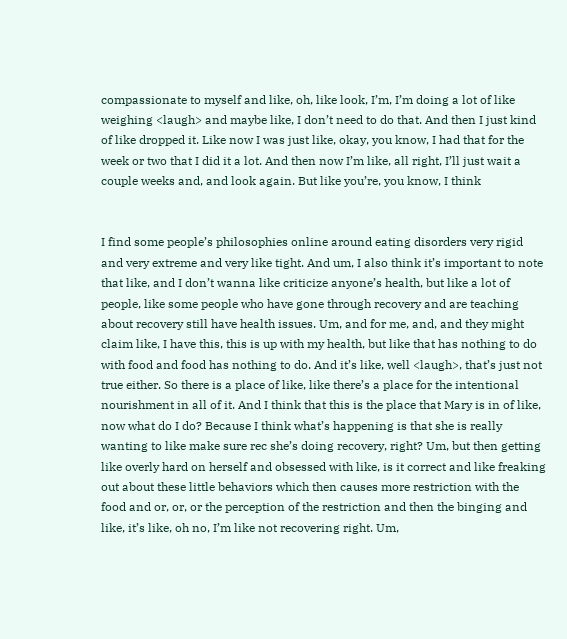compassionate to myself and like, oh, like look, I’m, I’m doing a lot of like weighing <laugh> and maybe like, I don’t need to do that. And then I just kind of like dropped it. Like now I was just like, okay, you know, I had that for the week or two that I did it a lot. And then now I’m like, all right, I’ll just wait a couple weeks and, and look again. But like you’re, you know, I think


I find some people’s philosophies online around eating disorders very rigid and very extreme and very like tight. And um, I also think it’s important to note that like, and I don’t wanna like criticize anyone’s health, but like a lot of people, like some people who have gone through recovery and are teaching about recovery still have health issues. Um, and for me, and, and they might claim like, I have this, this is up with my health, but like that has nothing to do with food and food has nothing to do. And it’s like, well <laugh>, that’s just not true either. So there is a place of like, like there’s a place for the intentional nourishment in all of it. And I think that this is the place that Mary is in of like, now what do I do? Because I think what’s happening is that she is really wanting to like make sure rec she’s doing recovery, right? Um, but then getting like overly hard on herself and obsessed with like, is it correct and like freaking out about these little behaviors which then causes more restriction with the food and or, or, or the perception of the restriction and then the binging and like, it’s like, oh no, I’m like not recovering right. Um,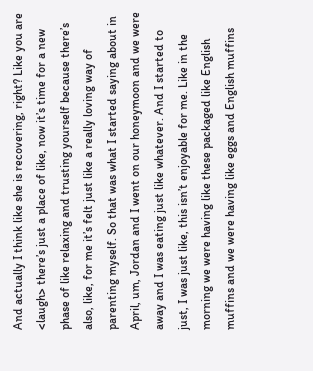And actually I think like she is recovering, right? Like you are <laugh> there’s just a place of like, now it’s time for a new phase of like relaxing and trusting yourself because there’s also, like, for me it’s felt just like a really loving way of parenting myself. So that was what I started saying about in April, um, Jordan and I went on our honeymoon and we were away and I was eating just like whatever. And I started to just, I was just like, this isn’t enjoyable for me. Like in the morning we were having like these packaged like English muffins and we were having like eggs and English muffins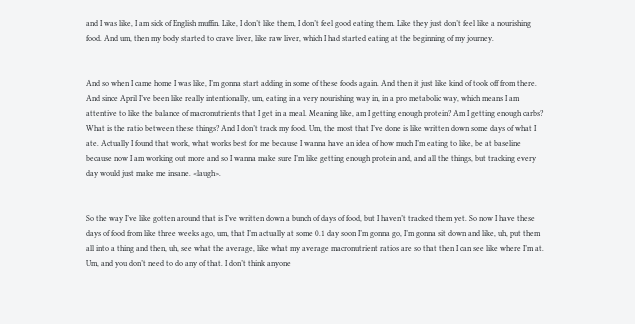and I was like, I am sick of English muffin. Like, I don’t like them, I don’t feel good eating them. Like they just don’t feel like a nourishing food. And um, then my body started to crave liver, like raw liver, which I had started eating at the beginning of my journey.


And so when I came home I was like, I’m gonna start adding in some of these foods again. And then it just like kind of took off from there. And since April I’ve been like really intentionally, um, eating in a very nourishing way in, in a pro metabolic way, which means I am attentive to like the balance of macronutrients that I get in a meal. Meaning like, am I getting enough protein? Am I getting enough carbs? What is the ratio between these things? And I don’t track my food. Um, the most that I’ve done is like written down some days of what I ate. Actually I found that work, what works best for me because I wanna have an idea of how much I’m eating to like, be at baseline because now I am working out more and so I wanna make sure I’m like getting enough protein and, and all the things, but tracking every day would just make me insane. <laugh>.


So the way I’ve like gotten around that is I’ve written down a bunch of days of food, but I haven’t tracked them yet. So now I have these days of food from like three weeks ago, um, that I’m actually at some 0.1 day soon I’m gonna go, I’m gonna sit down and like, uh, put them all into a thing and then, uh, see what the average, like what my average macronutrient ratios are so that then I can see like where I’m at. Um, and you don’t need to do any of that. I don’t think anyone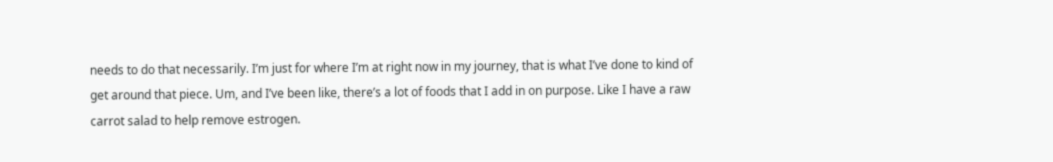needs to do that necessarily. I’m just for where I’m at right now in my journey, that is what I’ve done to kind of get around that piece. Um, and I’ve been like, there’s a lot of foods that I add in on purpose. Like I have a raw carrot salad to help remove estrogen.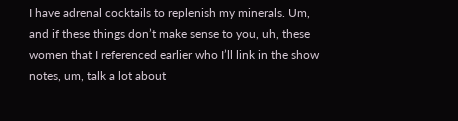I have adrenal cocktails to replenish my minerals. Um, and if these things don’t make sense to you, uh, these women that I referenced earlier who I’ll link in the show notes, um, talk a lot about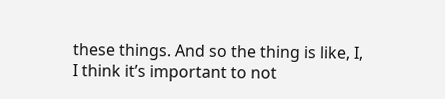these things. And so the thing is like, I, I think it’s important to not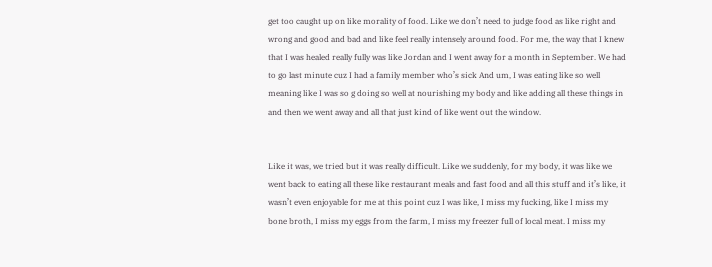get too caught up on like morality of food. Like we don’t need to judge food as like right and wrong and good and bad and like feel really intensely around food. For me, the way that I knew that I was healed really fully was like Jordan and I went away for a month in September. We had to go last minute cuz I had a family member who’s sick And um, I was eating like so well meaning like I was so g doing so well at nourishing my body and like adding all these things in and then we went away and all that just kind of like went out the window.


Like it was, we tried but it was really difficult. Like we suddenly, for my body, it was like we went back to eating all these like restaurant meals and fast food and all this stuff and it’s like, it wasn’t even enjoyable for me at this point cuz I was like, I miss my fucking, like I miss my bone broth, I miss my eggs from the farm, I miss my freezer full of local meat. I miss my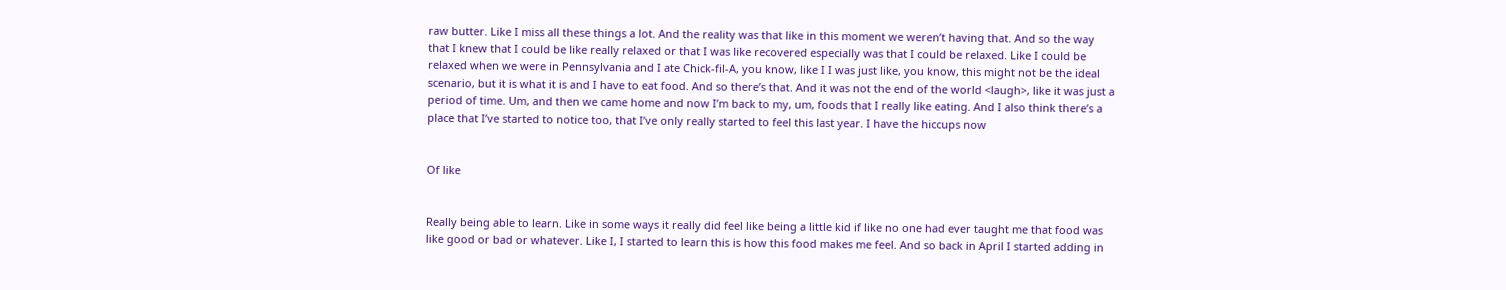raw butter. Like I miss all these things a lot. And the reality was that like in this moment we weren’t having that. And so the way that I knew that I could be like really relaxed or that I was like recovered especially was that I could be relaxed. Like I could be relaxed when we were in Pennsylvania and I ate Chick-fil-A, you know, like I I was just like, you know, this might not be the ideal scenario, but it is what it is and I have to eat food. And so there’s that. And it was not the end of the world <laugh>, like it was just a period of time. Um, and then we came home and now I’m back to my, um, foods that I really like eating. And I also think there’s a place that I’ve started to notice too, that I’ve only really started to feel this last year. I have the hiccups now


Of like


Really being able to learn. Like in some ways it really did feel like being a little kid if like no one had ever taught me that food was like good or bad or whatever. Like I, I started to learn this is how this food makes me feel. And so back in April I started adding in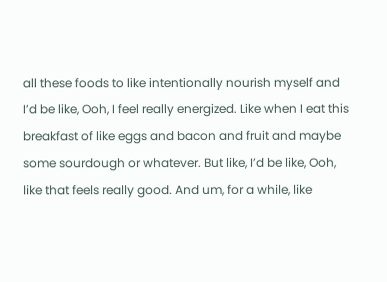all these foods to like intentionally nourish myself and I’d be like, Ooh, I feel really energized. Like when I eat this breakfast of like eggs and bacon and fruit and maybe some sourdough or whatever. But like, I’d be like, Ooh, like that feels really good. And um, for a while, like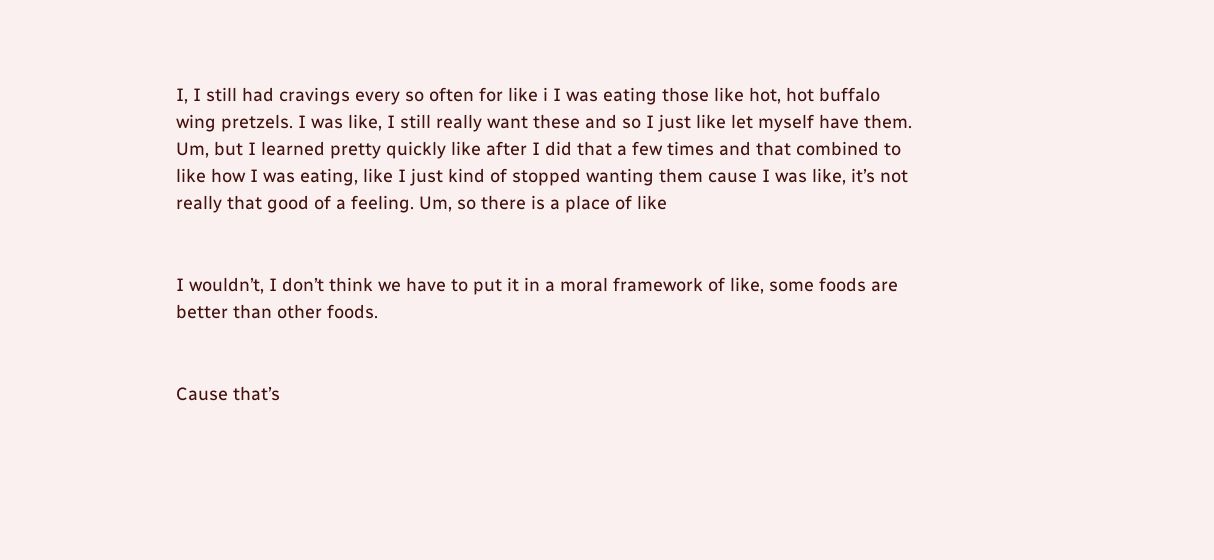I, I still had cravings every so often for like i I was eating those like hot, hot buffalo wing pretzels. I was like, I still really want these and so I just like let myself have them. Um, but I learned pretty quickly like after I did that a few times and that combined to like how I was eating, like I just kind of stopped wanting them cause I was like, it’s not really that good of a feeling. Um, so there is a place of like


I wouldn’t, I don’t think we have to put it in a moral framework of like, some foods are better than other foods.


Cause that’s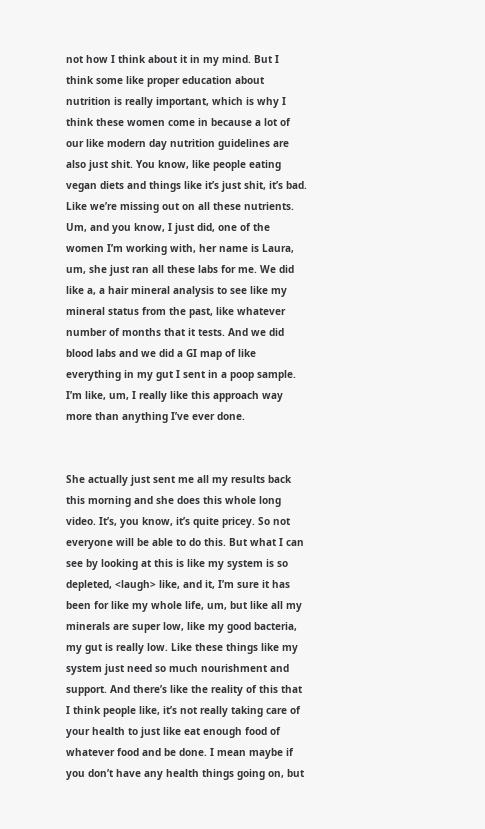not how I think about it in my mind. But I think some like proper education about nutrition is really important, which is why I think these women come in because a lot of our like modern day nutrition guidelines are also just shit. You know, like people eating vegan diets and things like it’s just shit, it’s bad. Like we’re missing out on all these nutrients. Um, and you know, I just did, one of the women I’m working with, her name is Laura, um, she just ran all these labs for me. We did like a, a hair mineral analysis to see like my mineral status from the past, like whatever number of months that it tests. And we did blood labs and we did a GI map of like everything in my gut I sent in a poop sample. I’m like, um, I really like this approach way more than anything I’ve ever done.


She actually just sent me all my results back this morning and she does this whole long video. It’s, you know, it’s quite pricey. So not everyone will be able to do this. But what I can see by looking at this is like my system is so depleted, <laugh> like, and it, I’m sure it has been for like my whole life, um, but like all my minerals are super low, like my good bacteria, my gut is really low. Like these things like my system just need so much nourishment and support. And there’s like the reality of this that I think people like, it’s not really taking care of your health to just like eat enough food of whatever food and be done. I mean maybe if you don’t have any health things going on, but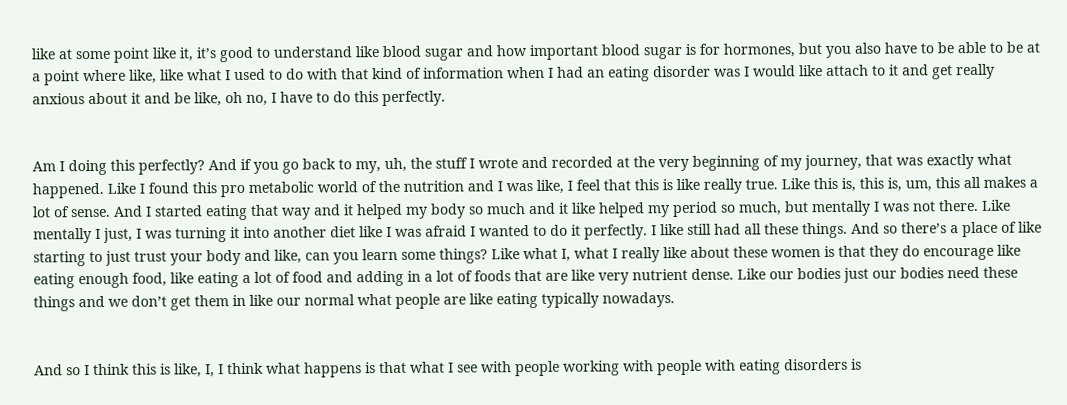like at some point like it, it’s good to understand like blood sugar and how important blood sugar is for hormones, but you also have to be able to be at a point where like, like what I used to do with that kind of information when I had an eating disorder was I would like attach to it and get really anxious about it and be like, oh no, I have to do this perfectly.


Am I doing this perfectly? And if you go back to my, uh, the stuff I wrote and recorded at the very beginning of my journey, that was exactly what happened. Like I found this pro metabolic world of the nutrition and I was like, I feel that this is like really true. Like this is, this is, um, this all makes a lot of sense. And I started eating that way and it helped my body so much and it like helped my period so much, but mentally I was not there. Like mentally I just, I was turning it into another diet like I was afraid I wanted to do it perfectly. I like still had all these things. And so there’s a place of like starting to just trust your body and like, can you learn some things? Like what I, what I really like about these women is that they do encourage like eating enough food, like eating a lot of food and adding in a lot of foods that are like very nutrient dense. Like our bodies just our bodies need these things and we don’t get them in like our normal what people are like eating typically nowadays.


And so I think this is like, I, I think what happens is that what I see with people working with people with eating disorders is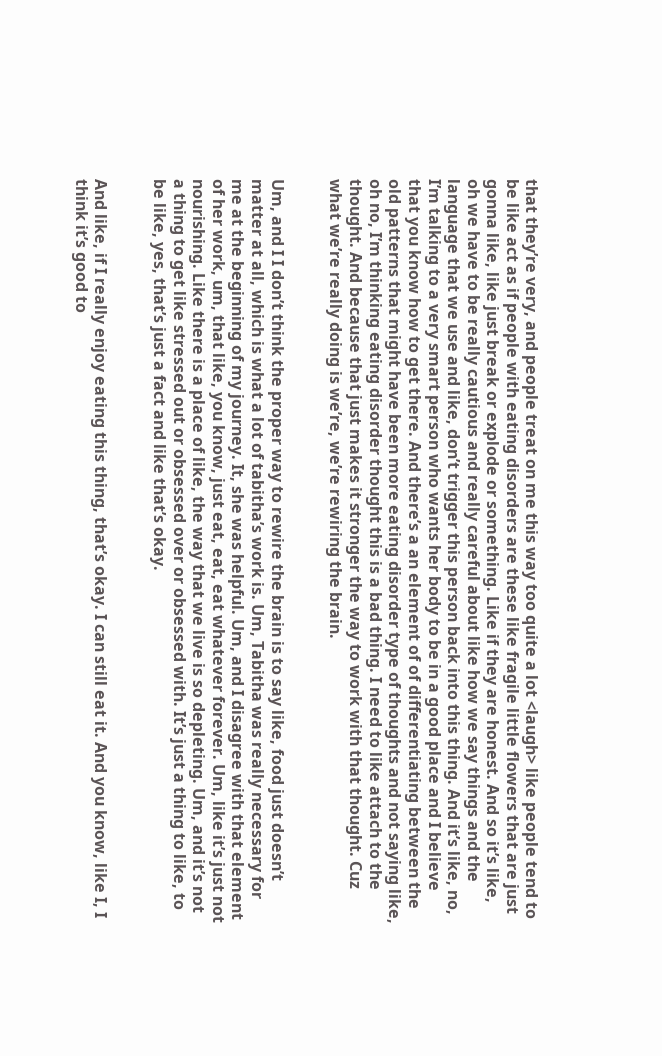that they’re very, and people treat on me this way too quite a lot <laugh> like people tend to be like act as if people with eating disorders are these like fragile little flowers that are just gonna like, like just break or explode or something. Like if they are honest. And so it’s like, oh we have to be really cautious and really careful about like how we say things and the language that we use and like, don’t trigger this person back into this thing. And it’s like, no, I’m talking to a very smart person who wants her body to be in a good place and I believe that you know how to get there. And there’s a an element of of differentiating between the old patterns that might have been more eating disorder type of thoughts and not saying like, oh no, I’m thinking eating disorder thought this is a bad thing. I need to like attach to the thought. And because that just makes it stronger the way to work with that thought. Cuz what we’re really doing is we’re, we’re rewiring the brain.


Um, and I I don’t think the proper way to rewire the brain is to say like, food just doesn’t matter at all, which is what a lot of tabitha’s work is. Um, Tabitha was really necessary for me at the beginning of my journey. It, she was helpful. Um, and I disagree with that element of her work, um, that like, you know, just eat, eat, eat whatever forever. Um, like it’s just not nourishing. Like there is a place of like, the way that we live is so depleting. Um, and it’s not a thing to get like stressed out or obsessed over or obsessed with. It’s just a thing to like, to be like, yes, that’s just a fact and like that’s okay.


And like, if I really enjoy eating this thing, that’s okay. I can still eat it. And you know, like I, I think it’s good to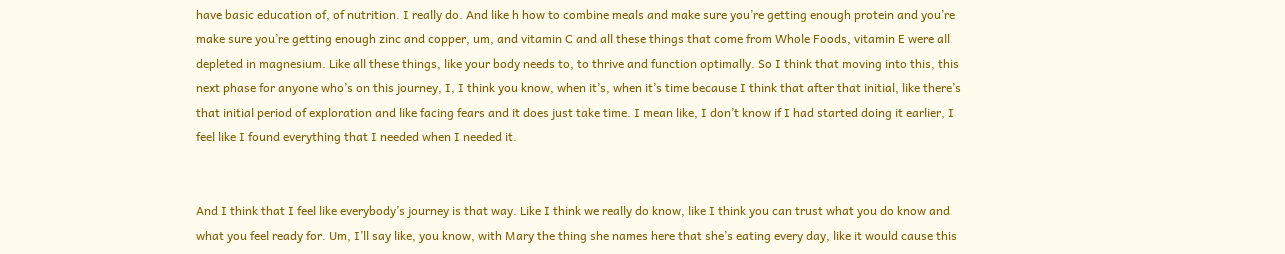have basic education of, of nutrition. I really do. And like h how to combine meals and make sure you’re getting enough protein and you’re make sure you’re getting enough zinc and copper, um, and vitamin C and all these things that come from Whole Foods, vitamin E were all depleted in magnesium. Like all these things, like your body needs to, to thrive and function optimally. So I think that moving into this, this next phase for anyone who’s on this journey, I, I think you know, when it’s, when it’s time because I think that after that initial, like there’s that initial period of exploration and like facing fears and it does just take time. I mean like, I don’t know if I had started doing it earlier, I feel like I found everything that I needed when I needed it.


And I think that I feel like everybody’s journey is that way. Like I think we really do know, like I think you can trust what you do know and what you feel ready for. Um, I’ll say like, you know, with Mary the thing she names here that she’s eating every day, like it would cause this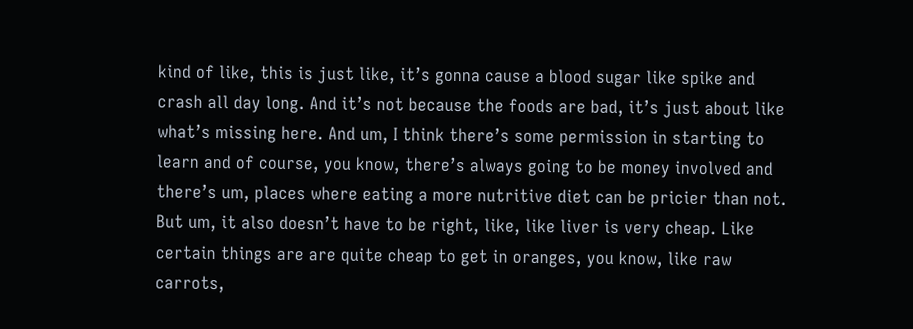kind of like, this is just like, it’s gonna cause a blood sugar like spike and crash all day long. And it’s not because the foods are bad, it’s just about like what’s missing here. And um, I think there’s some permission in starting to learn and of course, you know, there’s always going to be money involved and there’s um, places where eating a more nutritive diet can be pricier than not. But um, it also doesn’t have to be right, like, like liver is very cheap. Like certain things are are quite cheap to get in oranges, you know, like raw carrots,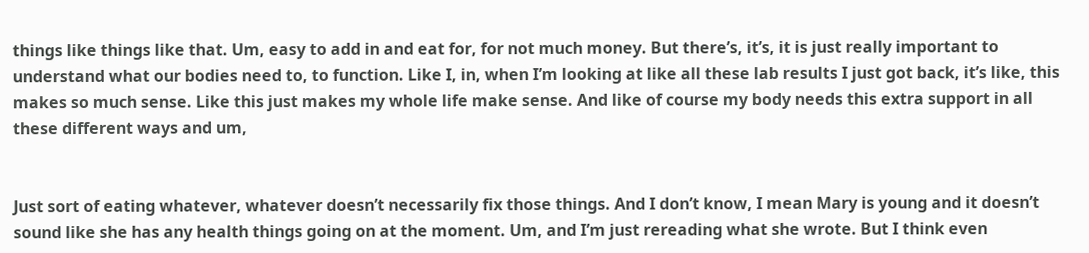things like things like that. Um, easy to add in and eat for, for not much money. But there’s, it’s, it is just really important to understand what our bodies need to, to function. Like I, in, when I’m looking at like all these lab results I just got back, it’s like, this makes so much sense. Like this just makes my whole life make sense. And like of course my body needs this extra support in all these different ways and um,


Just sort of eating whatever, whatever doesn’t necessarily fix those things. And I don’t know, I mean Mary is young and it doesn’t sound like she has any health things going on at the moment. Um, and I’m just rereading what she wrote. But I think even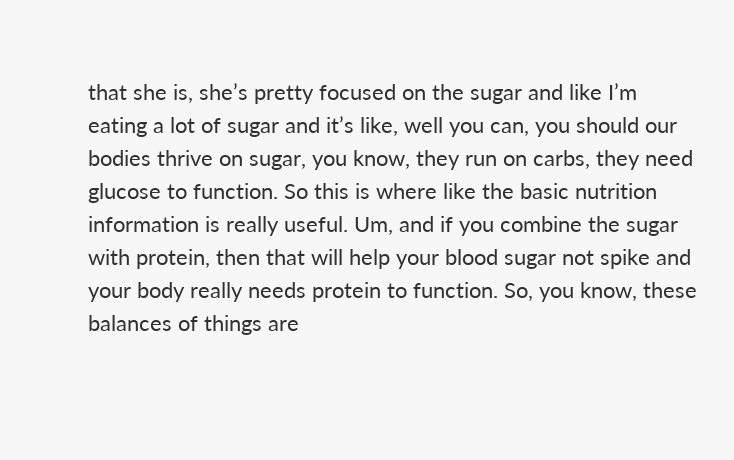that she is, she’s pretty focused on the sugar and like I’m eating a lot of sugar and it’s like, well you can, you should our bodies thrive on sugar, you know, they run on carbs, they need glucose to function. So this is where like the basic nutrition information is really useful. Um, and if you combine the sugar with protein, then that will help your blood sugar not spike and your body really needs protein to function. So, you know, these balances of things are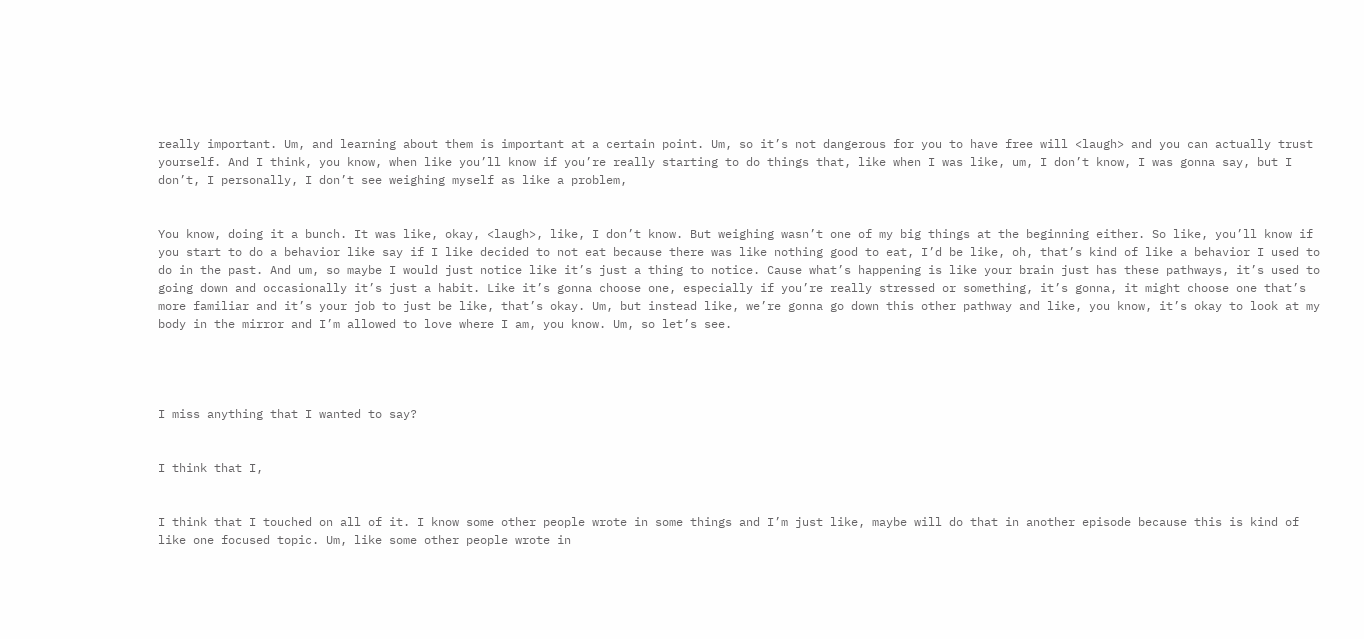really important. Um, and learning about them is important at a certain point. Um, so it’s not dangerous for you to have free will <laugh> and you can actually trust yourself. And I think, you know, when like you’ll know if you’re really starting to do things that, like when I was like, um, I don’t know, I was gonna say, but I don’t, I personally, I don’t see weighing myself as like a problem,


You know, doing it a bunch. It was like, okay, <laugh>, like, I don’t know. But weighing wasn’t one of my big things at the beginning either. So like, you’ll know if you start to do a behavior like say if I like decided to not eat because there was like nothing good to eat, I’d be like, oh, that’s kind of like a behavior I used to do in the past. And um, so maybe I would just notice like it’s just a thing to notice. Cause what’s happening is like your brain just has these pathways, it’s used to going down and occasionally it’s just a habit. Like it’s gonna choose one, especially if you’re really stressed or something, it’s gonna, it might choose one that’s more familiar and it’s your job to just be like, that’s okay. Um, but instead like, we’re gonna go down this other pathway and like, you know, it’s okay to look at my body in the mirror and I’m allowed to love where I am, you know. Um, so let’s see.




I miss anything that I wanted to say?


I think that I,


I think that I touched on all of it. I know some other people wrote in some things and I’m just like, maybe will do that in another episode because this is kind of like one focused topic. Um, like some other people wrote in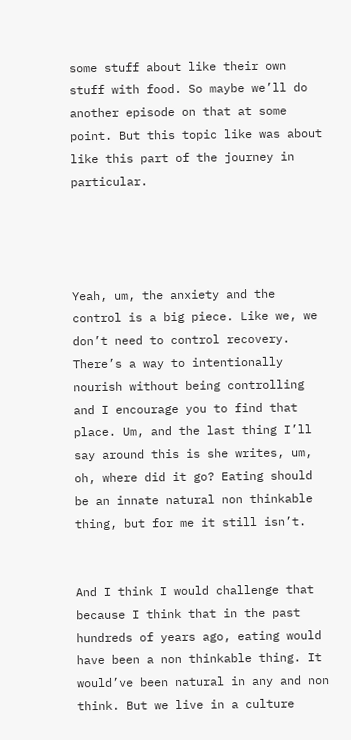some stuff about like their own stuff with food. So maybe we’ll do another episode on that at some point. But this topic like was about like this part of the journey in particular.




Yeah, um, the anxiety and the control is a big piece. Like we, we don’t need to control recovery. There’s a way to intentionally nourish without being controlling and I encourage you to find that place. Um, and the last thing I’ll say around this is she writes, um, oh, where did it go? Eating should be an innate natural non thinkable thing, but for me it still isn’t.


And I think I would challenge that because I think that in the past hundreds of years ago, eating would have been a non thinkable thing. It would’ve been natural in any and non think. But we live in a culture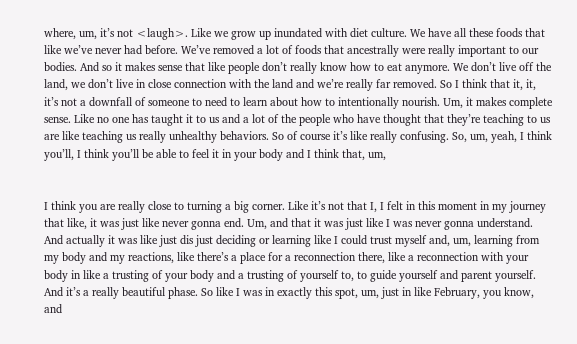where, um, it’s not <laugh>. Like we grow up inundated with diet culture. We have all these foods that like we’ve never had before. We’ve removed a lot of foods that ancestrally were really important to our bodies. And so it makes sense that like people don’t really know how to eat anymore. We don’t live off the land, we don’t live in close connection with the land and we’re really far removed. So I think that it, it, it’s not a downfall of someone to need to learn about how to intentionally nourish. Um, it makes complete sense. Like no one has taught it to us and a lot of the people who have thought that they’re teaching to us are like teaching us really unhealthy behaviors. So of course it’s like really confusing. So, um, yeah, I think you’ll, I think you’ll be able to feel it in your body and I think that, um,


I think you are really close to turning a big corner. Like it’s not that I, I felt in this moment in my journey that like, it was just like never gonna end. Um, and that it was just like I was never gonna understand. And actually it was like just dis just deciding or learning like I could trust myself and, um, learning from my body and my reactions, like there’s a place for a reconnection there, like a reconnection with your body in like a trusting of your body and a trusting of yourself to, to guide yourself and parent yourself. And it’s a really beautiful phase. So like I was in exactly this spot, um, just in like February, you know, and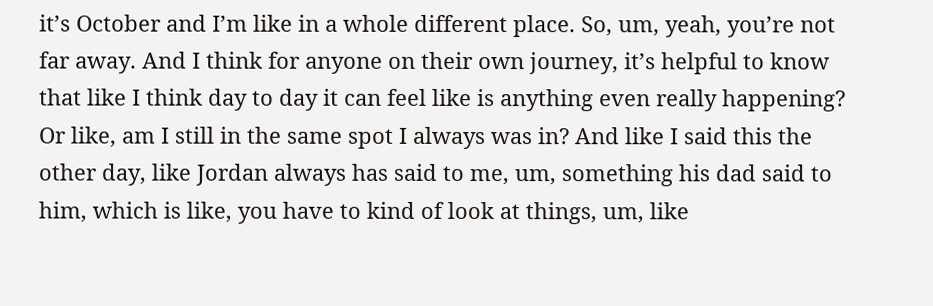it’s October and I’m like in a whole different place. So, um, yeah, you’re not far away. And I think for anyone on their own journey, it’s helpful to know that like I think day to day it can feel like is anything even really happening? Or like, am I still in the same spot I always was in? And like I said this the other day, like Jordan always has said to me, um, something his dad said to him, which is like, you have to kind of look at things, um, like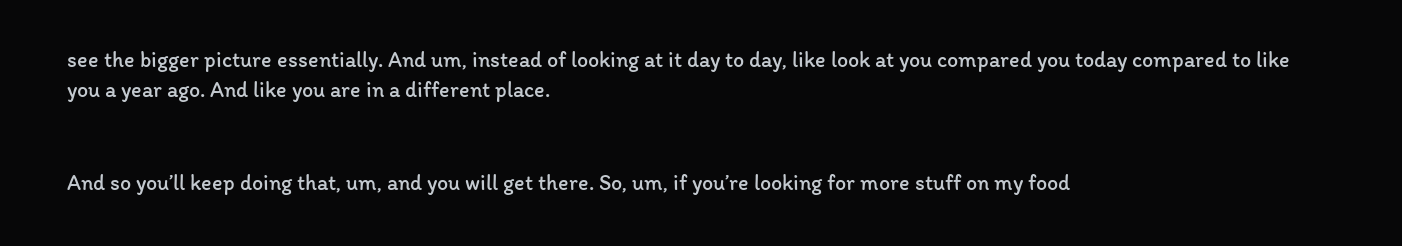see the bigger picture essentially. And um, instead of looking at it day to day, like look at you compared you today compared to like you a year ago. And like you are in a different place.


And so you’ll keep doing that, um, and you will get there. So, um, if you’re looking for more stuff on my food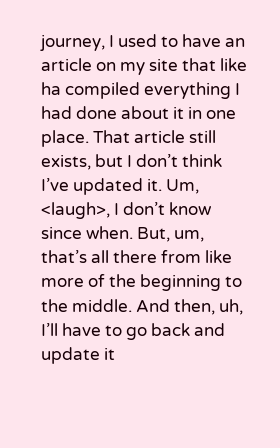journey, I used to have an article on my site that like ha compiled everything I had done about it in one place. That article still exists, but I don’t think I’ve updated it. Um, <laugh>, I don’t know since when. But, um, that’s all there from like more of the beginning to the middle. And then, uh, I’ll have to go back and update it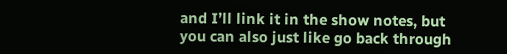and I’ll link it in the show notes, but you can also just like go back through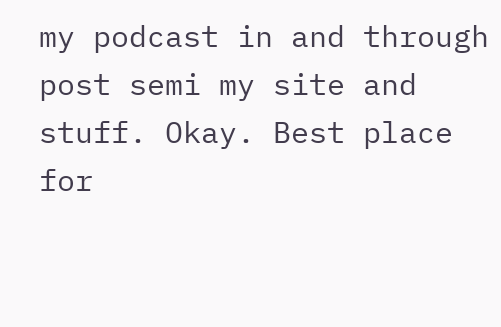my podcast in and through post semi my site and stuff. Okay. Best place for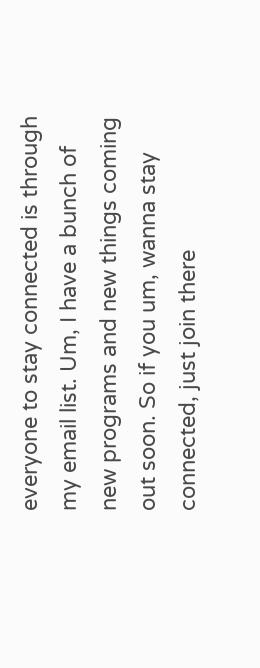everyone to stay connected is through my email list. Um, I have a bunch of new programs and new things coming out soon. So if you um, wanna stay connected, just join there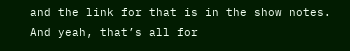and the link for that is in the show notes. And yeah, that’s all for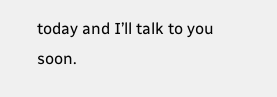today and I’ll talk to you soon.